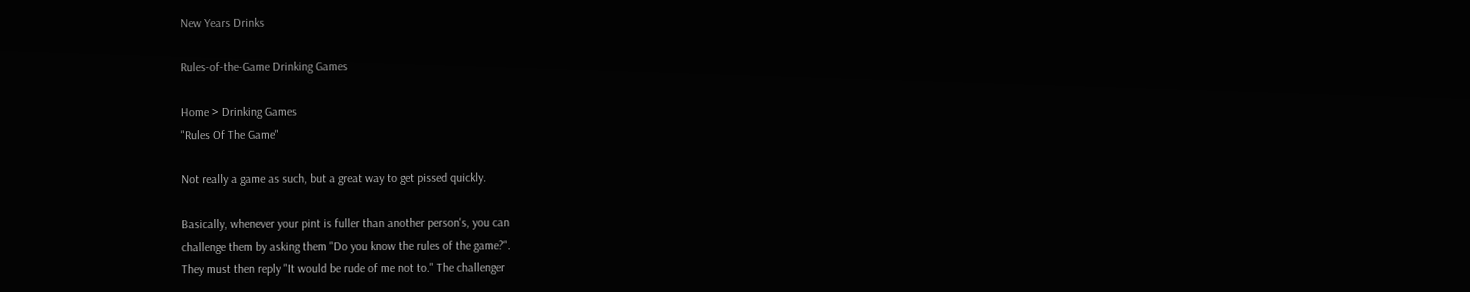New Years Drinks

Rules-of-the-Game Drinking Games

Home > Drinking Games
"Rules Of The Game"

Not really a game as such, but a great way to get pissed quickly.

Basically, whenever your pint is fuller than another person's, you can
challenge them by asking them "Do you know the rules of the game?".
They must then reply "It would be rude of me not to." The challenger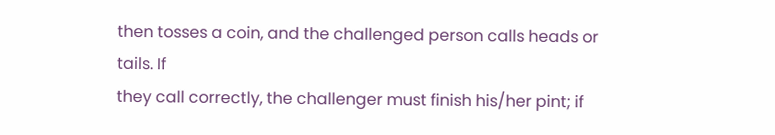then tosses a coin, and the challenged person calls heads or tails. If
they call correctly, the challenger must finish his/her pint; if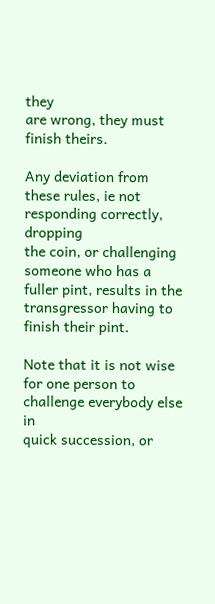they
are wrong, they must finish theirs.

Any deviation from these rules, ie not responding correctly, dropping
the coin, or challenging someone who has a fuller pint, results in the
transgressor having to finish their pint.

Note that it is not wise for one person to challenge everybody else in
quick succession, or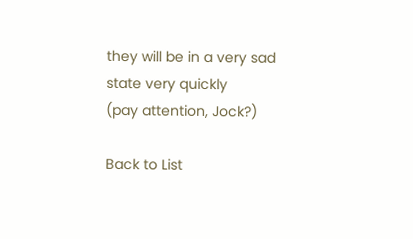they will be in a very sad state very quickly
(pay attention, Jock?)

Back to List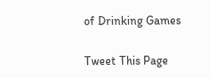of Drinking Games

Tweet This Page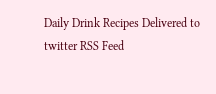Daily Drink Recipes Delivered to twitter RSS Feed